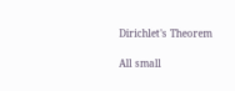Dirichlet's Theorem

All small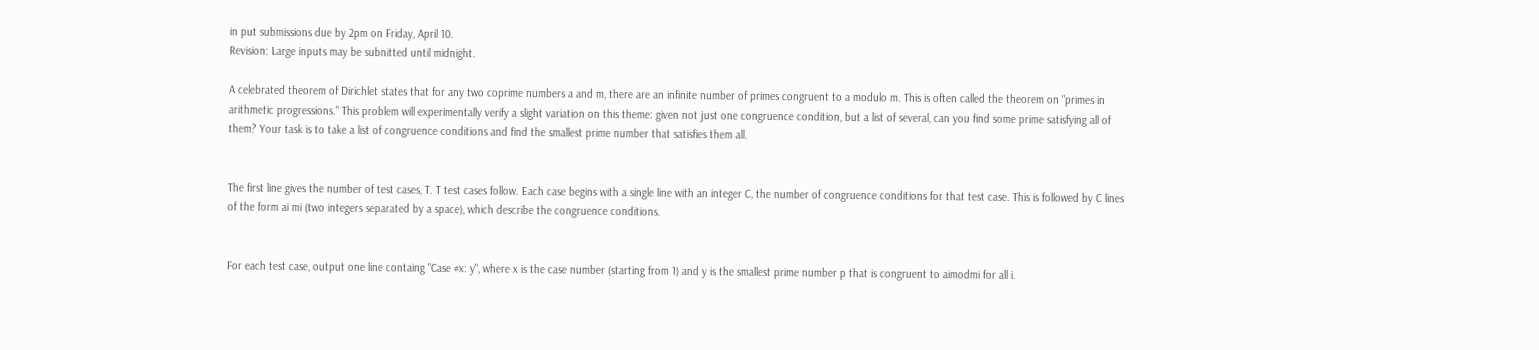in put submissions due by 2pm on Friday, April 10.
Revision: Large inputs may be subnitted until midnight.

A celebrated theorem of Dirichlet states that for any two coprime numbers a and m, there are an infinite number of primes congruent to a modulo m. This is often called the theorem on "primes in arithmetic progressions." This problem will experimentally verify a slight variation on this theme: given not just one congruence condition, but a list of several, can you find some prime satisfying all of them? Your task is to take a list of congruence conditions and find the smallest prime number that satisfies them all.


The first line gives the number of test cases, T. T test cases follow. Each case begins with a single line with an integer C, the number of congruence conditions for that test case. This is followed by C lines of the form ai mi (two integers separated by a space), which describe the congruence conditions.


For each test case, output one line containg "Case #x: y", where x is the case number (starting from 1) and y is the smallest prime number p that is congruent to aimodmi for all i.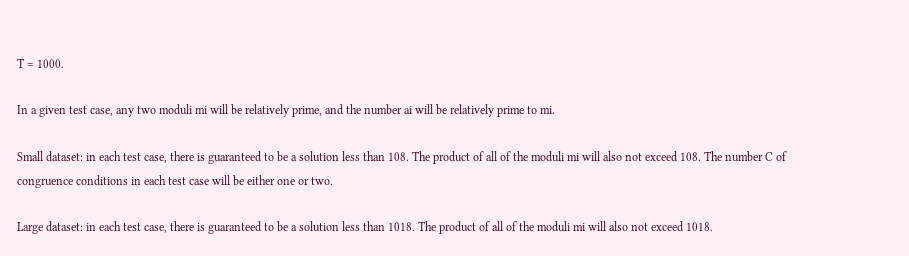T = 1000.

In a given test case, any two moduli mi will be relatively prime, and the number ai will be relatively prime to mi.

Small dataset: in each test case, there is guaranteed to be a solution less than 108. The product of all of the moduli mi will also not exceed 108. The number C of congruence conditions in each test case will be either one or two.

Large dataset: in each test case, there is guaranteed to be a solution less than 1018. The product of all of the moduli mi will also not exceed 1018.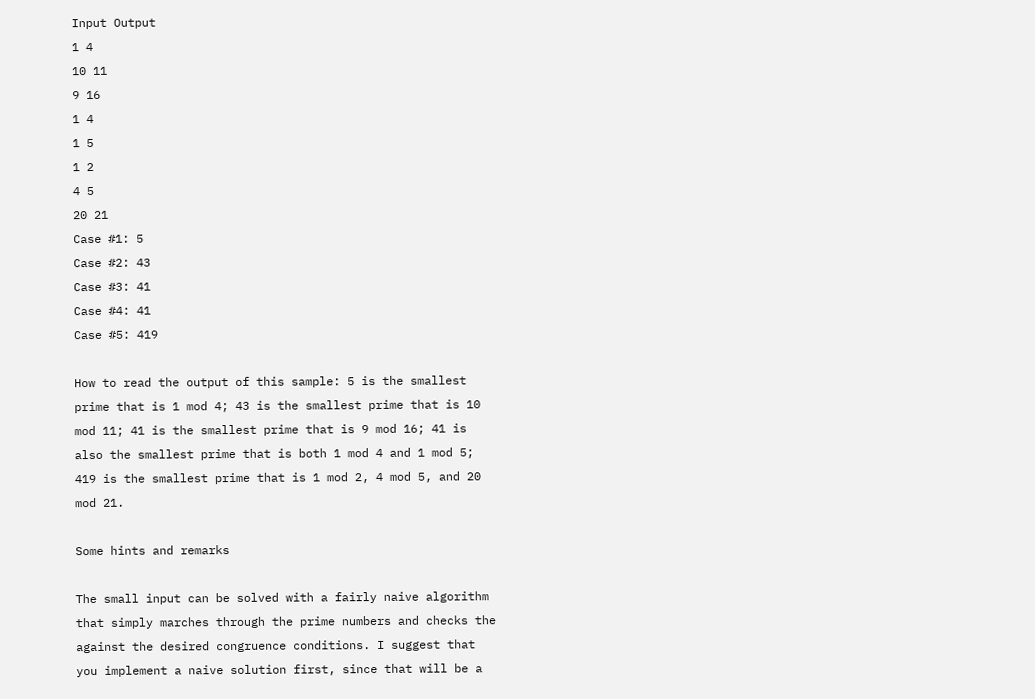Input Output
1 4
10 11
9 16
1 4
1 5
1 2
4 5
20 21
Case #1: 5
Case #2: 43
Case #3: 41
Case #4: 41
Case #5: 419

How to read the output of this sample: 5 is the smallest prime that is 1 mod 4; 43 is the smallest prime that is 10 mod 11; 41 is the smallest prime that is 9 mod 16; 41 is also the smallest prime that is both 1 mod 4 and 1 mod 5; 419 is the smallest prime that is 1 mod 2, 4 mod 5, and 20 mod 21.

Some hints and remarks

The small input can be solved with a fairly naive algorithm that simply marches through the prime numbers and checks the against the desired congruence conditions. I suggest that you implement a naive solution first, since that will be a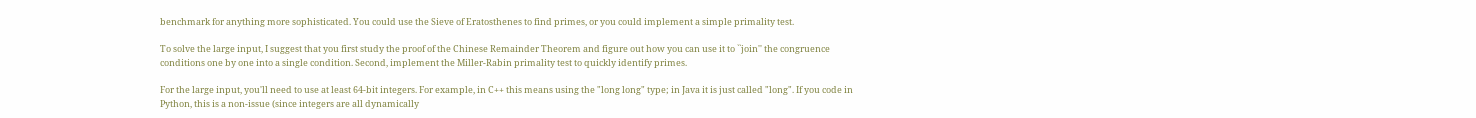benchmark for anything more sophisticated. You could use the Sieve of Eratosthenes to find primes, or you could implement a simple primality test.

To solve the large input, I suggest that you first study the proof of the Chinese Remainder Theorem and figure out how you can use it to ``join'' the congruence conditions one by one into a single condition. Second, implement the Miller-Rabin primality test to quickly identify primes.

For the large input, you'll need to use at least 64-bit integers. For example, in C++ this means using the "long long" type; in Java it is just called "long". If you code in Python, this is a non-issue (since integers are all dynamically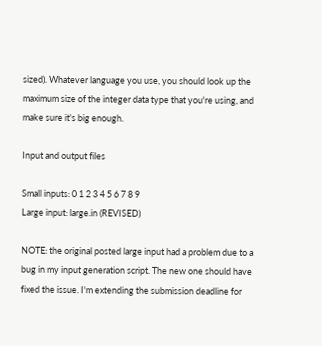sized). Whatever language you use, you should look up the maximum size of the integer data type that you're using, and make sure it's big enough.

Input and output files

Small inputs: 0 1 2 3 4 5 6 7 8 9
Large input: large.in (REVISED)

NOTE: the original posted large input had a problem due to a bug in my input generation script. The new one should have fixed the issue. I'm extending the submission deadline for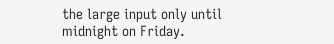the large input only until midnight on Friday.